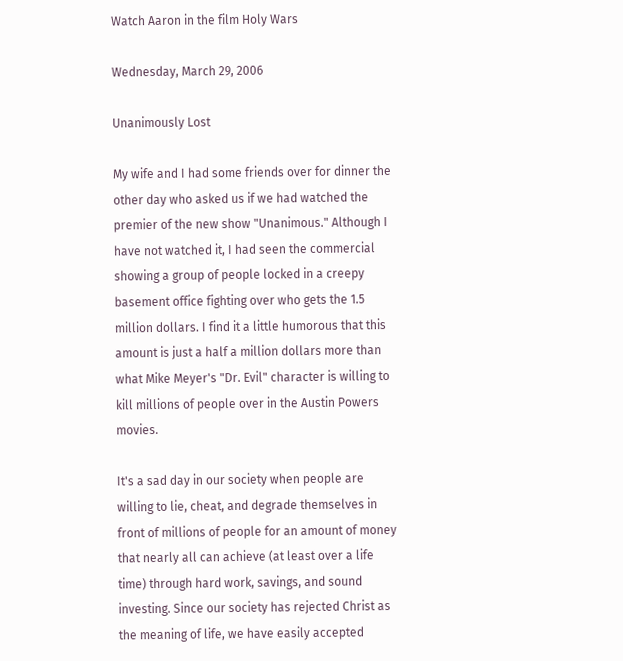Watch Aaron in the film Holy Wars

Wednesday, March 29, 2006

Unanimously Lost

My wife and I had some friends over for dinner the other day who asked us if we had watched the premier of the new show "Unanimous." Although I have not watched it, I had seen the commercial showing a group of people locked in a creepy basement office fighting over who gets the 1.5 million dollars. I find it a little humorous that this amount is just a half a million dollars more than what Mike Meyer's "Dr. Evil" character is willing to kill millions of people over in the Austin Powers movies.

It's a sad day in our society when people are willing to lie, cheat, and degrade themselves in front of millions of people for an amount of money that nearly all can achieve (at least over a life time) through hard work, savings, and sound investing. Since our society has rejected Christ as the meaning of life, we have easily accepted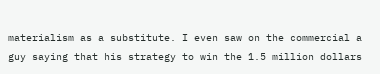materialism as a substitute. I even saw on the commercial a guy saying that his strategy to win the 1.5 million dollars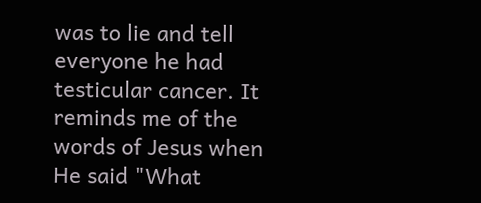was to lie and tell everyone he had testicular cancer. It reminds me of the words of Jesus when He said "What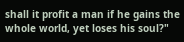shall it profit a man if he gains the whole world, yet loses his soul?"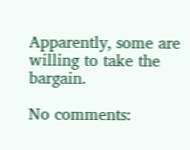Apparently, some are willing to take the bargain.

No comments: